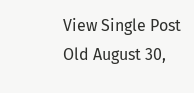View Single Post
Old August 30,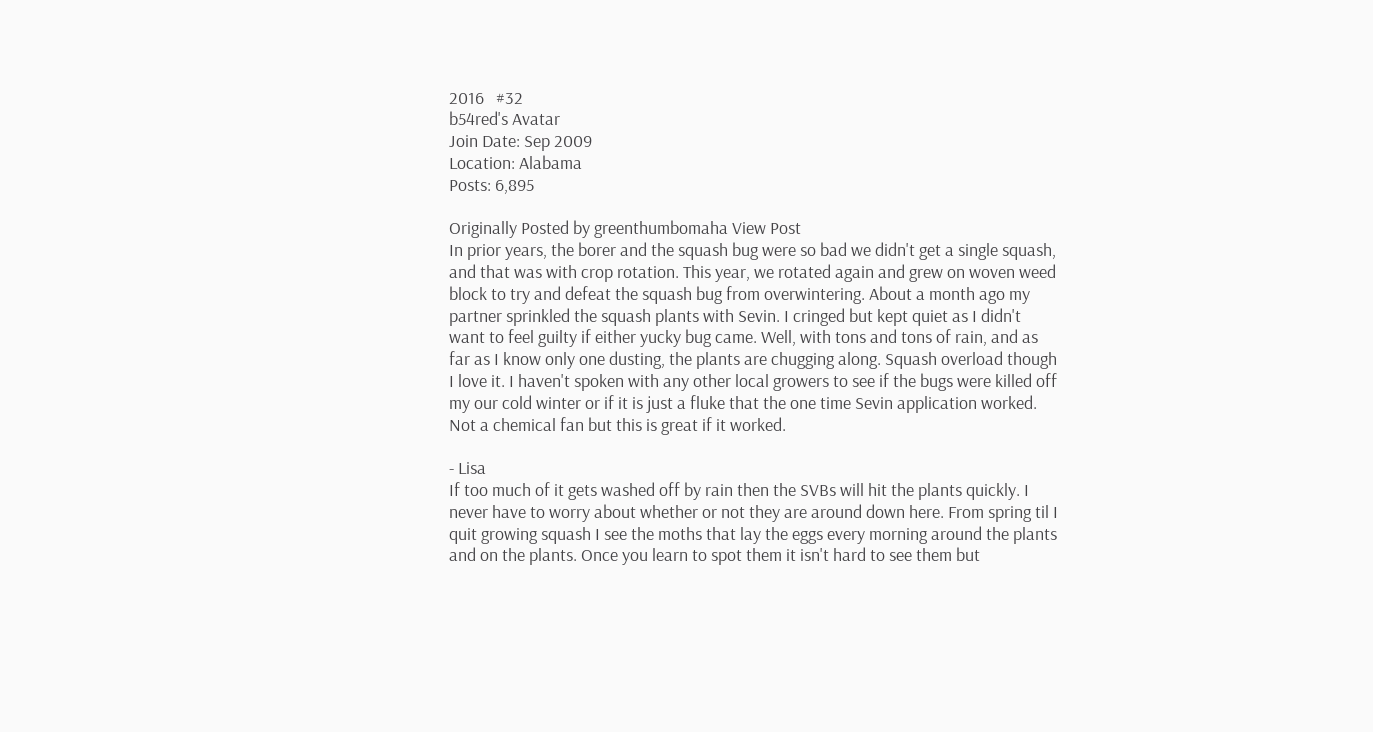2016   #32
b54red's Avatar
Join Date: Sep 2009
Location: Alabama
Posts: 6,895

Originally Posted by greenthumbomaha View Post
In prior years, the borer and the squash bug were so bad we didn't get a single squash, and that was with crop rotation. This year, we rotated again and grew on woven weed block to try and defeat the squash bug from overwintering. About a month ago my partner sprinkled the squash plants with Sevin. I cringed but kept quiet as I didn't want to feel guilty if either yucky bug came. Well, with tons and tons of rain, and as far as I know only one dusting, the plants are chugging along. Squash overload though I love it. I haven't spoken with any other local growers to see if the bugs were killed off my our cold winter or if it is just a fluke that the one time Sevin application worked. Not a chemical fan but this is great if it worked.

- Lisa
If too much of it gets washed off by rain then the SVBs will hit the plants quickly. I never have to worry about whether or not they are around down here. From spring til I quit growing squash I see the moths that lay the eggs every morning around the plants and on the plants. Once you learn to spot them it isn't hard to see them but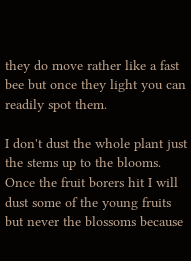they do move rather like a fast bee but once they light you can readily spot them.

I don't dust the whole plant just the stems up to the blooms. Once the fruit borers hit I will dust some of the young fruits but never the blossoms because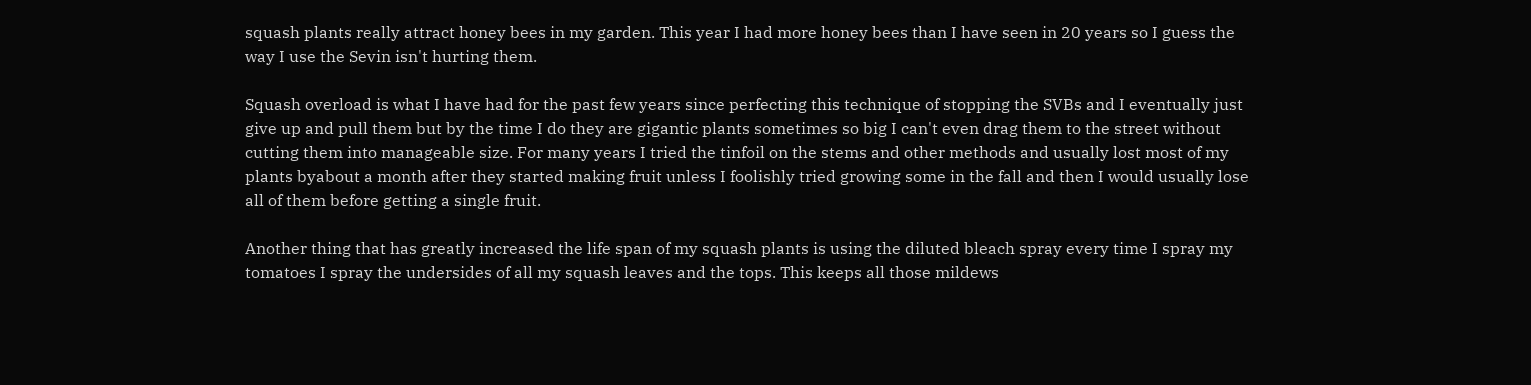squash plants really attract honey bees in my garden. This year I had more honey bees than I have seen in 20 years so I guess the way I use the Sevin isn't hurting them.

Squash overload is what I have had for the past few years since perfecting this technique of stopping the SVBs and I eventually just give up and pull them but by the time I do they are gigantic plants sometimes so big I can't even drag them to the street without cutting them into manageable size. For many years I tried the tinfoil on the stems and other methods and usually lost most of my plants byabout a month after they started making fruit unless I foolishly tried growing some in the fall and then I would usually lose all of them before getting a single fruit.

Another thing that has greatly increased the life span of my squash plants is using the diluted bleach spray every time I spray my tomatoes I spray the undersides of all my squash leaves and the tops. This keeps all those mildews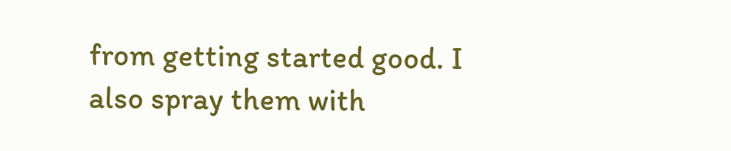from getting started good. I also spray them with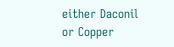either Daconil or Copper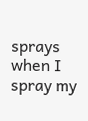sprays when I spray my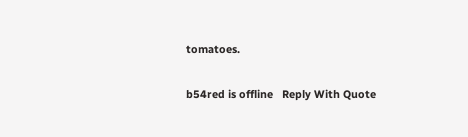tomatoes.

b54red is offline   Reply With Quote